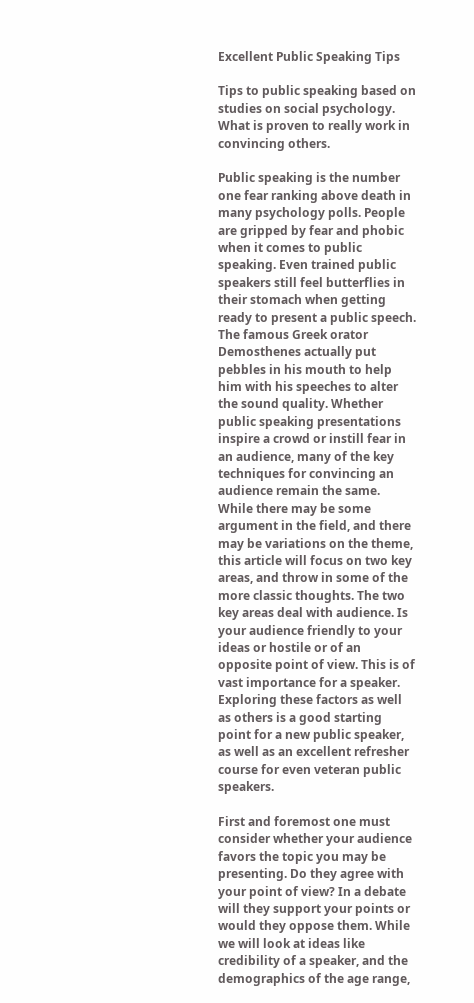Excellent Public Speaking Tips

Tips to public speaking based on studies on social psychology. What is proven to really work in convincing others.

Public speaking is the number one fear ranking above death in many psychology polls. People are gripped by fear and phobic when it comes to public speaking. Even trained public speakers still feel butterflies in their stomach when getting ready to present a public speech. The famous Greek orator Demosthenes actually put pebbles in his mouth to help him with his speeches to alter the sound quality. Whether public speaking presentations inspire a crowd or instill fear in an audience, many of the key techniques for convincing an audience remain the same. While there may be some argument in the field, and there may be variations on the theme, this article will focus on two key areas, and throw in some of the more classic thoughts. The two key areas deal with audience. Is your audience friendly to your ideas or hostile or of an opposite point of view. This is of vast importance for a speaker. Exploring these factors as well as others is a good starting point for a new public speaker, as well as an excellent refresher course for even veteran public speakers.

First and foremost one must consider whether your audience favors the topic you may be presenting. Do they agree with your point of view? In a debate will they support your points or would they oppose them. While we will look at ideas like credibility of a speaker, and the demographics of the age range,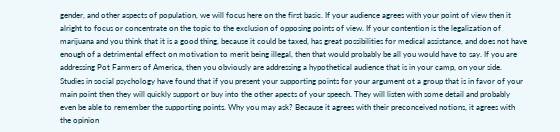gender, and other aspects of population, we will focus here on the first basic. If your audience agrees with your point of view then it alright to focus or concentrate on the topic to the exclusion of opposing points of view. If your contention is the legalization of marijuana and you think that it is a good thing, because it could be taxed, has great possibilities for medical assistance, and does not have enough of a detrimental effect on motivation to merit being illegal, then that would probably be all you would have to say. If you are addressing Pot Farmers of America, then you obviously are addressing a hypothetical audience that is in your camp, on your side. Studies in social psychology have found that if you present your supporting points for your argument ot a group that is in favor of your main point then they will quickly support or buy into the other apects of your speech. They will listen with some detail and probably even be able to remember the supporting points. Why you may ask? Because it agrees with their preconceived notions, it agrees with the opinion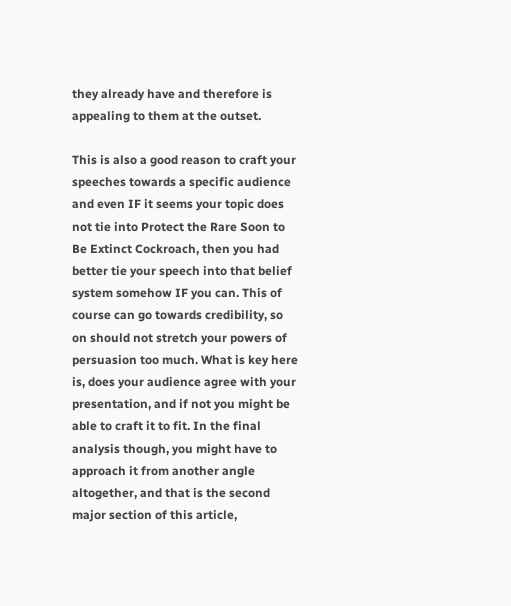they already have and therefore is appealing to them at the outset.

This is also a good reason to craft your speeches towards a specific audience and even IF it seems your topic does not tie into Protect the Rare Soon to Be Extinct Cockroach, then you had better tie your speech into that belief system somehow IF you can. This of course can go towards credibility, so on should not stretch your powers of persuasion too much. What is key here is, does your audience agree with your presentation, and if not you might be able to craft it to fit. In the final analysis though, you might have to approach it from another angle altogether, and that is the second major section of this article,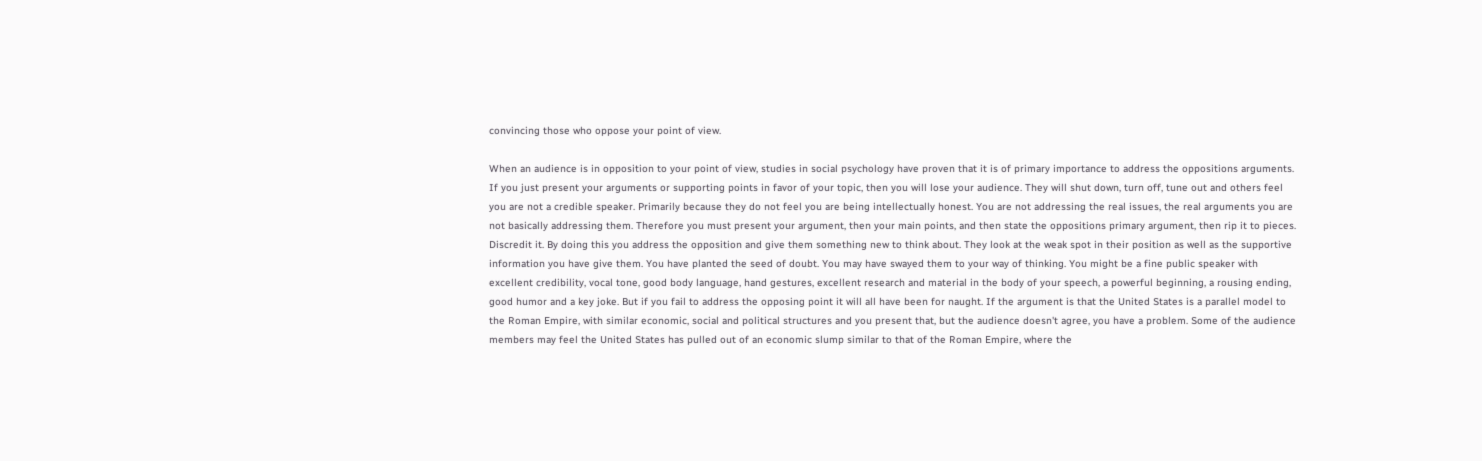convincing those who oppose your point of view.

When an audience is in opposition to your point of view, studies in social psychology have proven that it is of primary importance to address the oppositions arguments. If you just present your arguments or supporting points in favor of your topic, then you will lose your audience. They will shut down, turn off, tune out and others feel you are not a credible speaker. Primarily because they do not feel you are being intellectually honest. You are not addressing the real issues, the real arguments you are not basically addressing them. Therefore you must present your argument, then your main points, and then state the oppositions primary argument, then rip it to pieces. Discredit it. By doing this you address the opposition and give them something new to think about. They look at the weak spot in their position as well as the supportive information you have give them. You have planted the seed of doubt. You may have swayed them to your way of thinking. You might be a fine public speaker with excellent credibility, vocal tone, good body language, hand gestures, excellent research and material in the body of your speech, a powerful beginning, a rousing ending, good humor and a key joke. But if you fail to address the opposing point it will all have been for naught. If the argument is that the United States is a parallel model to the Roman Empire, with similar economic, social and political structures and you present that, but the audience doesn't agree, you have a problem. Some of the audience members may feel the United States has pulled out of an economic slump similar to that of the Roman Empire, where the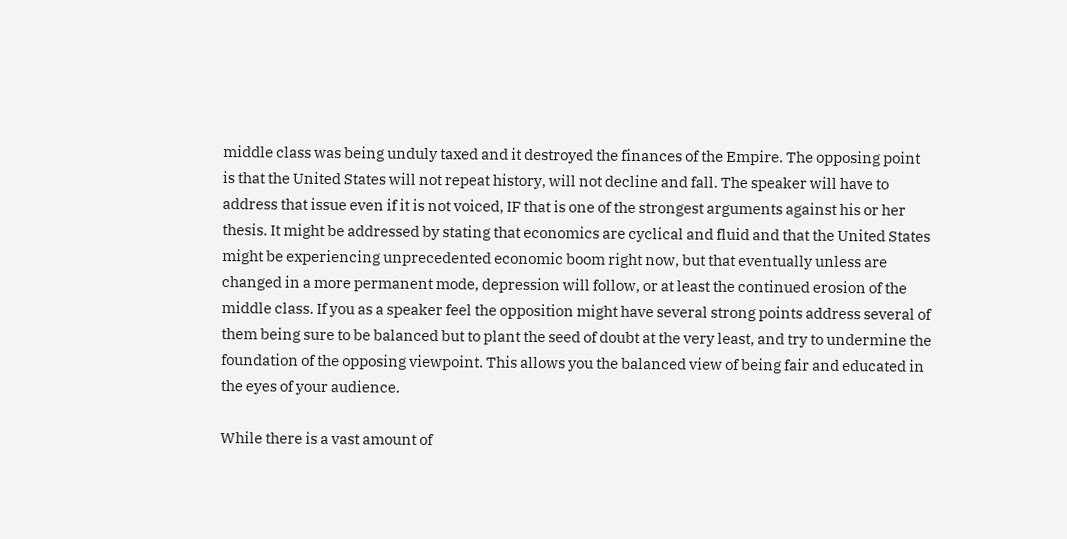middle class was being unduly taxed and it destroyed the finances of the Empire. The opposing point is that the United States will not repeat history, will not decline and fall. The speaker will have to address that issue even if it is not voiced, IF that is one of the strongest arguments against his or her thesis. It might be addressed by stating that economics are cyclical and fluid and that the United States might be experiencing unprecedented economic boom right now, but that eventually unless are changed in a more permanent mode, depression will follow, or at least the continued erosion of the middle class. If you as a speaker feel the opposition might have several strong points address several of them being sure to be balanced but to plant the seed of doubt at the very least, and try to undermine the foundation of the opposing viewpoint. This allows you the balanced view of being fair and educated in the eyes of your audience.

While there is a vast amount of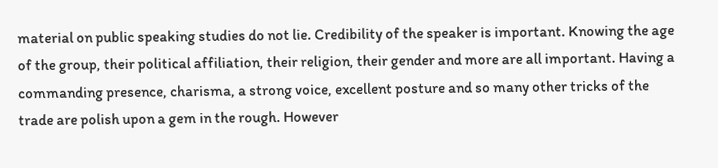material on public speaking studies do not lie. Credibility of the speaker is important. Knowing the age of the group, their political affiliation, their religion, their gender and more are all important. Having a commanding presence, charisma, a strong voice, excellent posture and so many other tricks of the trade are polish upon a gem in the rough. However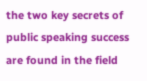the two key secrets of public speaking success are found in the field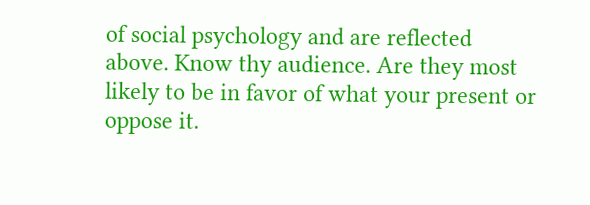of social psychology and are reflected above. Know thy audience. Are they most likely to be in favor of what your present or oppose it.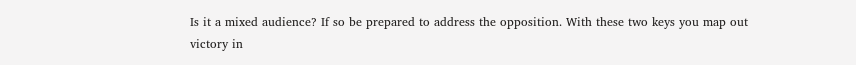Is it a mixed audience? If so be prepared to address the opposition. With these two keys you map out victory in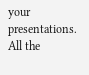your presentations. All the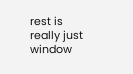rest is really just window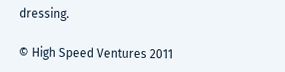dressing.

© High Speed Ventures 2011